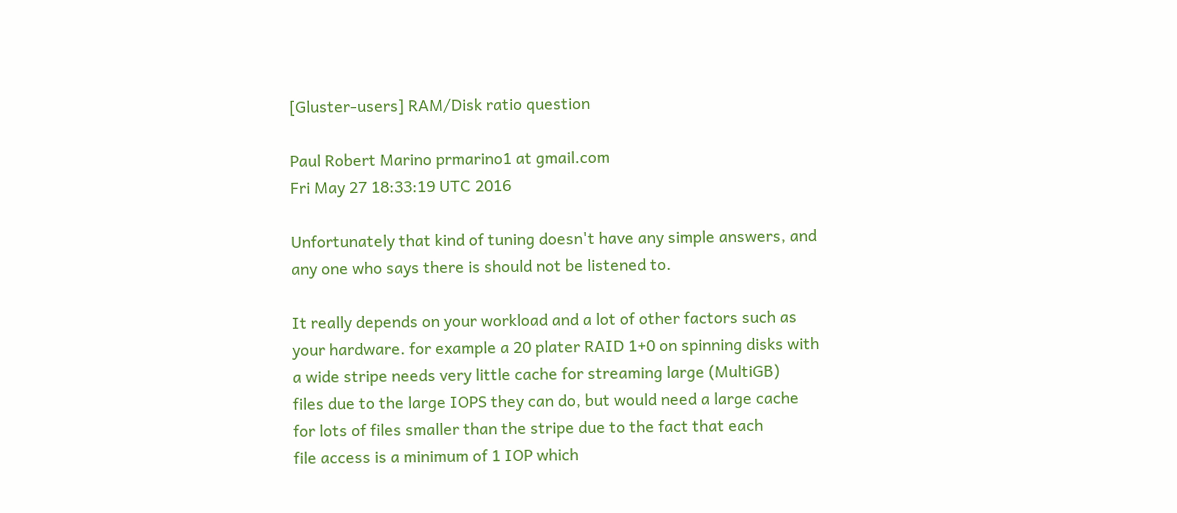[Gluster-users] RAM/Disk ratio question

Paul Robert Marino prmarino1 at gmail.com
Fri May 27 18:33:19 UTC 2016

Unfortunately that kind of tuning doesn't have any simple answers, and
any one who says there is should not be listened to.

It really depends on your workload and a lot of other factors such as
your hardware. for example a 20 plater RAID 1+0 on spinning disks with
a wide stripe needs very little cache for streaming large (MultiGB)
files due to the large IOPS they can do, but would need a large cache
for lots of files smaller than the stripe due to the fact that each
file access is a minimum of 1 IOP which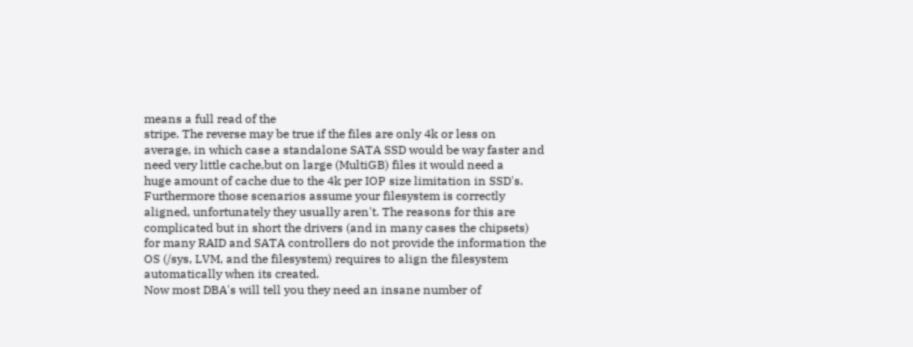means a full read of the
stripe. The reverse may be true if the files are only 4k or less on
average, in which case a standalone SATA SSD would be way faster and
need very little cache,but on large (MultiGB) files it would need a
huge amount of cache due to the 4k per IOP size limitation in SSD's.
Furthermore those scenarios assume your filesystem is correctly
aligned, unfortunately they usually aren't. The reasons for this are
complicated but in short the drivers (and in many cases the chipsets)
for many RAID and SATA controllers do not provide the information the
OS (/sys, LVM, and the filesystem) requires to align the filesystem
automatically when its created.
Now most DBA's will tell you they need an insane number of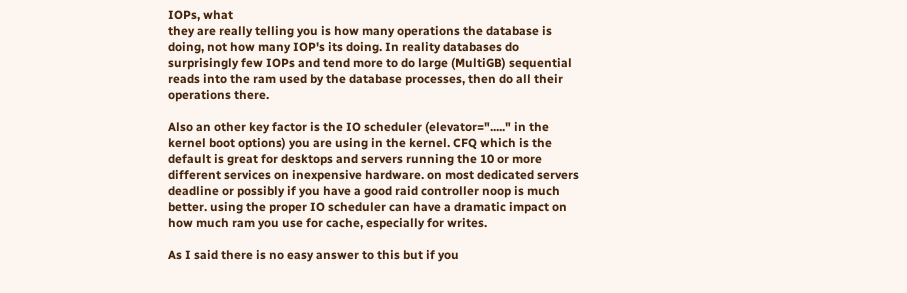IOPs, what
they are really telling you is how many operations the database is
doing, not how many IOP's its doing. In reality databases do
surprisingly few IOPs and tend more to do large (MultiGB) sequential
reads into the ram used by the database processes, then do all their
operations there.

Also an other key factor is the IO scheduler (elevator="....." in the
kernel boot options) you are using in the kernel. CFQ which is the
default is great for desktops and servers running the 10 or more
different services on inexpensive hardware. on most dedicated servers
deadline or possibly if you have a good raid controller noop is much
better. using the proper IO scheduler can have a dramatic impact on
how much ram you use for cache, especially for writes.

As I said there is no easy answer to this but if you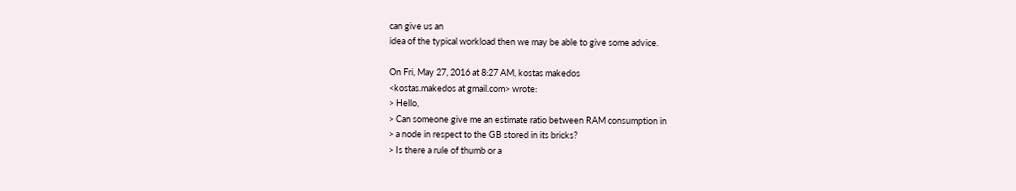can give us an
idea of the typical workload then we may be able to give some advice.

On Fri, May 27, 2016 at 8:27 AM, kostas makedos
<kostas.makedos at gmail.com> wrote:
> Hello,
> Can someone give me an estimate ratio between RAM consumption in
> a node in respect to the GB stored in its bricks?
> Is there a rule of thumb or a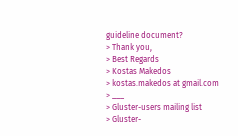guideline document?
> Thank you,
> Best Regards
> Kostas Makedos
> kostas.makedos at gmail.com
> ___
> Gluster-users mailing list
> Gluster-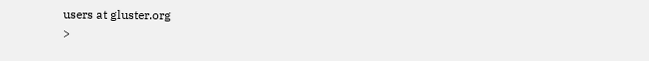users at gluster.org
>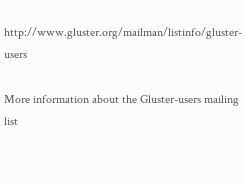http://www.gluster.org/mailman/listinfo/gluster-users

More information about the Gluster-users mailing list